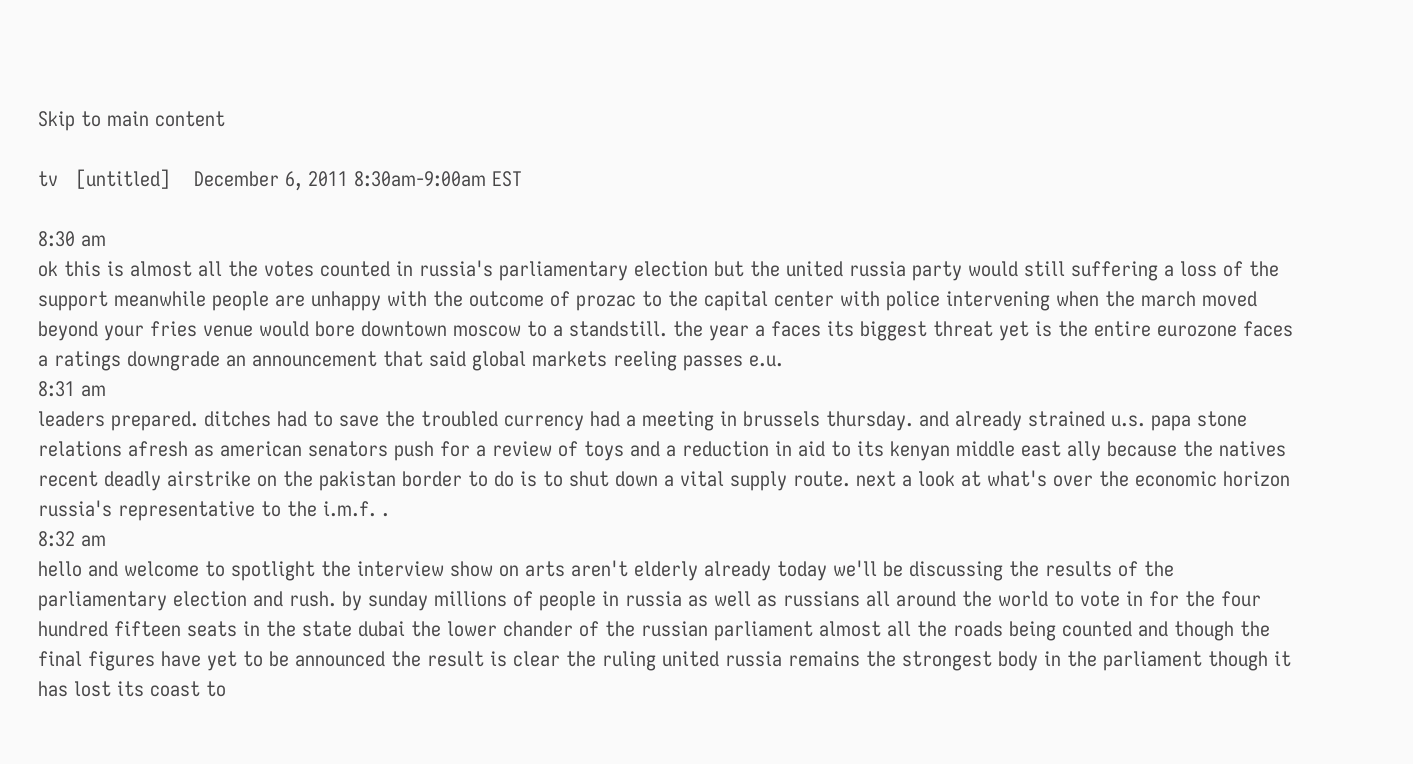Skip to main content

tv   [untitled]    December 6, 2011 8:30am-9:00am EST

8:30 am
ok this is almost all the votes counted in russia's parliamentary election but the united russia party would still suffering a loss of the support meanwhile people are unhappy with the outcome of prozac to the capital center with police intervening when the march moved beyond your fries venue would bore downtown moscow to a standstill. the year a faces its biggest threat yet is the entire eurozone faces a ratings downgrade an announcement that said global markets reeling passes e.u.
8:31 am
leaders prepared. ditches had to save the troubled currency had a meeting in brussels thursday. and already strained u.s. papa stone relations afresh as american senators push for a review of toys and a reduction in aid to its kenyan middle east ally because the natives recent deadly airstrike on the pakistan border to do is to shut down a vital supply route. next a look at what's over the economic horizon russia's representative to the i.m.f. .
8:32 am
hello and welcome to spotlight the interview show on arts aren't elderly already today we'll be discussing the results of the parliamentary election and rush. by sunday millions of people in russia as well as russians all around the world to vote in for the four hundred fifteen seats in the state dubai the lower chander of the russian parliament almost all the roads being counted and though the final figures have yet to be announced the result is clear the ruling united russia remains the strongest body in the parliament though it has lost its coast to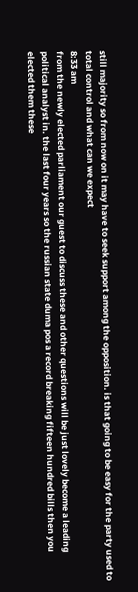still majority so from now on it may have to seek support among the opposition. is that going to be easy for the party used to total control and what can we expect
8:33 am
from the newly elected parliament our guest to discuss these and other questions will be just lovely become a leading political analyst in. the last four years so the russian state duma pos a record breaking fifteen hundred bills then you elected them these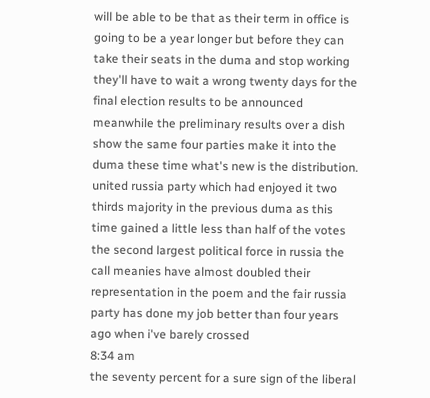will be able to be that as their term in office is going to be a year longer but before they can take their seats in the duma and stop working they'll have to wait a wrong twenty days for the final election results to be announced meanwhile the preliminary results over a dish show the same four parties make it into the duma these time what's new is the distribution. united russia party which had enjoyed it two thirds majority in the previous duma as this time gained a little less than half of the votes the second largest political force in russia the call meanies have almost doubled their representation in the poem and the fair russia party has done my job better than four years ago when i've barely crossed
8:34 am
the seventy percent for a sure sign of the liberal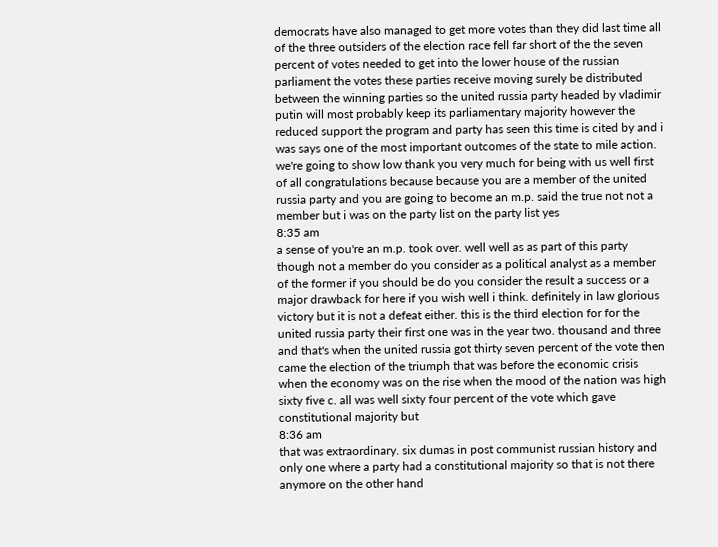democrats have also managed to get more votes than they did last time all of the three outsiders of the election race fell far short of the the seven percent of votes needed to get into the lower house of the russian parliament the votes these parties receive moving surely be distributed between the winning parties so the united russia party headed by vladimir putin will most probably keep its parliamentary majority however the reduced support the program and party has seen this time is cited by and i was says one of the most important outcomes of the state to mile action. we're going to show low thank you very much for being with us well first of all congratulations because because you are a member of the united russia party and you are going to become an m.p. said the true not not a member but i was on the party list on the party list yes
8:35 am
a sense of you're an m.p. took over. well well as as part of this party though not a member do you consider as a political analyst as a member of the former if you should be do you consider the result a success or a major drawback for here if you wish well i think. definitely in law glorious victory but it is not a defeat either. this is the third election for for the united russia party their first one was in the year two. thousand and three and that's when the united russia got thirty seven percent of the vote then came the election of the triumph that was before the economic crisis when the economy was on the rise when the mood of the nation was high sixty five c. all was well sixty four percent of the vote which gave constitutional majority but
8:36 am
that was extraordinary. six dumas in post communist russian history and only one where a party had a constitutional majority so that is not there anymore on the other hand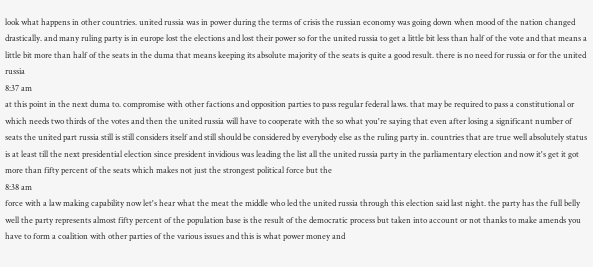look what happens in other countries. united russia was in power during the terms of crisis the russian economy was going down when mood of the nation changed drastically. and many ruling party is in europe lost the elections and lost their power so for the united russia to get a little bit less than half of the vote and that means a little bit more than half of the seats in the duma that means keeping its absolute majority of the seats is quite a good result. there is no need for russia or for the united russia
8:37 am
at this point in the next duma to. compromise with other factions and opposition parties to pass regular federal laws. that may be required to pass a constitutional or which needs two thirds of the votes and then the united russia will have to cooperate with the so what you're saying that even after losing a significant number of seats the united part russia still is still considers itself and still should be considered by everybody else as the ruling party in. countries that are true well absolutely status is at least till the next presidential election since president invidious was leading the list all the united russia party in the parliamentary election and now it's get it got more than fifty percent of the seats which makes not just the strongest political force but the
8:38 am
force with a law making capability now let's hear what the meat the middle who led the united russia through this election said last night. the party has the full belly well the party represents almost fifty percent of the population base is the result of the democratic process but taken into account or not thanks to make amends you have to form a coalition with other parties of the various issues and this is what power money and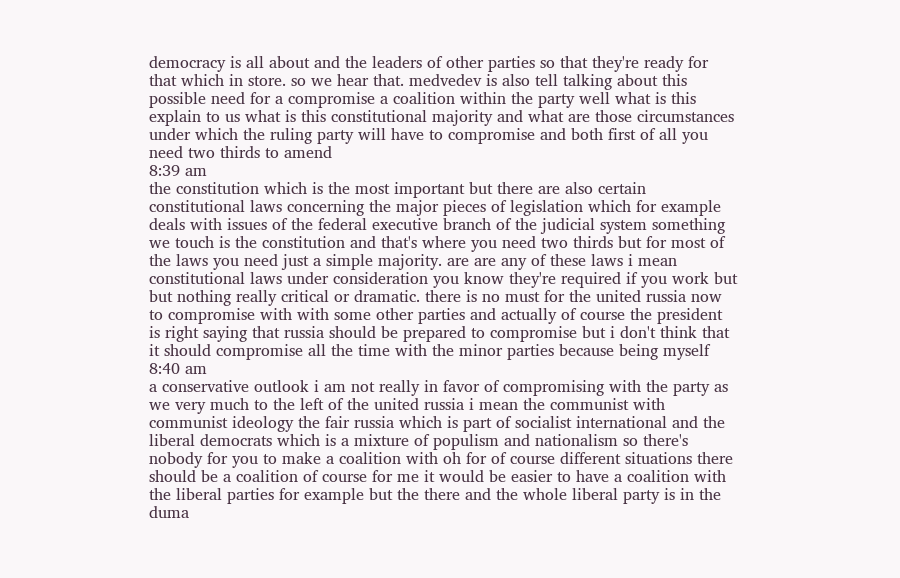democracy is all about and the leaders of other parties so that they're ready for that which in store. so we hear that. medvedev is also tell talking about this possible need for a compromise a coalition within the party well what is this explain to us what is this constitutional majority and what are those circumstances under which the ruling party will have to compromise and both first of all you need two thirds to amend
8:39 am
the constitution which is the most important but there are also certain constitutional laws concerning the major pieces of legislation which for example deals with issues of the federal executive branch of the judicial system something we touch is the constitution and that's where you need two thirds but for most of the laws you need just a simple majority. are are any of these laws i mean constitutional laws under consideration you know they're required if you work but but nothing really critical or dramatic. there is no must for the united russia now to compromise with with some other parties and actually of course the president is right saying that russia should be prepared to compromise but i don't think that it should compromise all the time with the minor parties because being myself
8:40 am
a conservative outlook i am not really in favor of compromising with the party as we very much to the left of the united russia i mean the communist with communist ideology the fair russia which is part of socialist international and the liberal democrats which is a mixture of populism and nationalism so there's nobody for you to make a coalition with oh for of course different situations there should be a coalition of course for me it would be easier to have a coalition with the liberal parties for example but the there and the whole liberal party is in the duma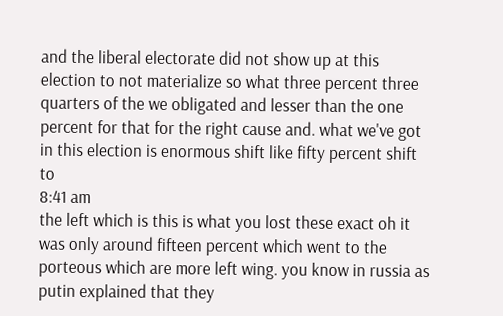and the liberal electorate did not show up at this election to not materialize so what three percent three quarters of the we obligated and lesser than the one percent for that for the right cause and. what we've got in this election is enormous shift like fifty percent shift to
8:41 am
the left which is this is what you lost these exact oh it was only around fifteen percent which went to the porteous which are more left wing. you know in russia as putin explained that they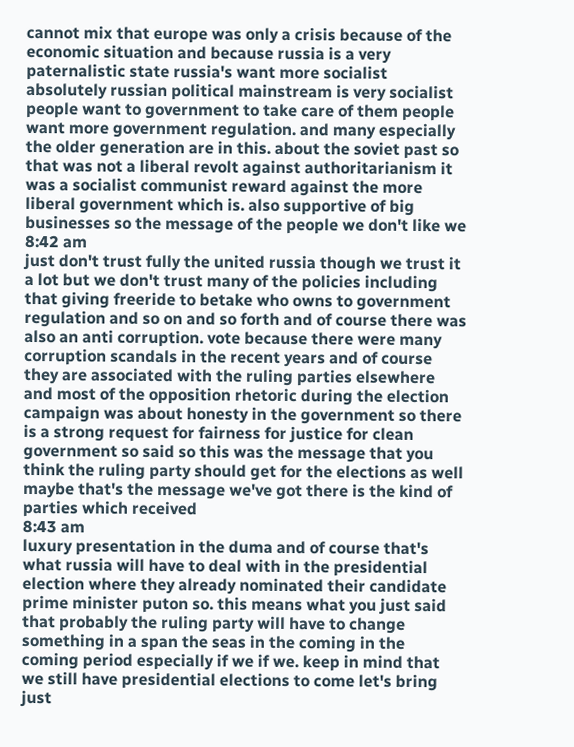cannot mix that europe was only a crisis because of the economic situation and because russia is a very paternalistic state russia's want more socialist absolutely russian political mainstream is very socialist people want to government to take care of them people want more government regulation. and many especially the older generation are in this. about the soviet past so that was not a liberal revolt against authoritarianism it was a socialist communist reward against the more liberal government which is. also supportive of big businesses so the message of the people we don't like we
8:42 am
just don't trust fully the united russia though we trust it a lot but we don't trust many of the policies including that giving freeride to betake who owns to government regulation and so on and so forth and of course there was also an anti corruption. vote because there were many corruption scandals in the recent years and of course they are associated with the ruling parties elsewhere and most of the opposition rhetoric during the election campaign was about honesty in the government so there is a strong request for fairness for justice for clean government so said so this was the message that you think the ruling party should get for the elections as well maybe that's the message we've got there is the kind of parties which received
8:43 am
luxury presentation in the duma and of course that's what russia will have to deal with in the presidential election where they already nominated their candidate prime minister puton so. this means what you just said that probably the ruling party will have to change something in a span the seas in the coming in the coming period especially if we if we. keep in mind that we still have presidential elections to come let's bring just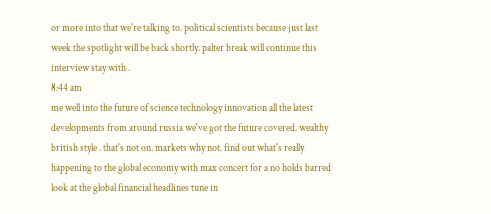or more into that we're talking to. political scientists because just last week the spotlight will be back shortly. palter break will continue this interview stay with .
8:44 am
me well into the future of science technology innovation all the latest developments from around russia we've got the future covered. wealthy british style . that's not on. markets why not. find out what's really happening to the global economy with max concert for a no holds barred look at the global financial headlines tune in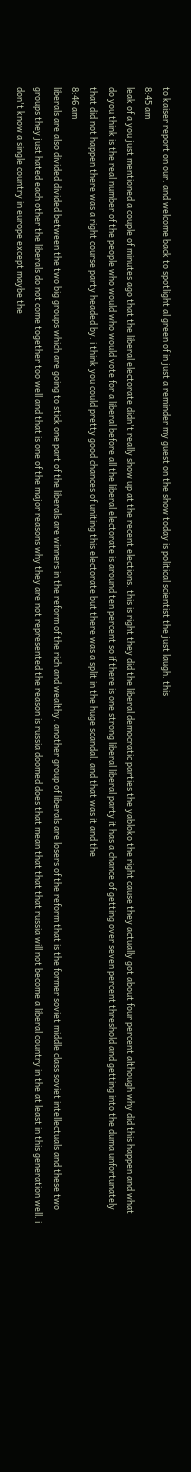to kaiser report on our. and welcome back to spotlight al green of in just a reminder my guest on the show today is political scientist the just laugh. this
8:45 am
leak of a you just mentioned a couple of minutes ago that the liberal electorate didn't really show up at the recent elections. this is right they did the liberal democratic parties the yabloko the right cause they actually got about four percent although why did this happen and what do you think is the real number of the people who would who would vote for a liberal before all the liberal electorate is around ten percent so if there is one strong liberal liberal party it has a chance of getting over seven percent threshold and getting into the duma unfortunately that did not happen there was a right course party headed by. i think you could pretty good chances of uniting this electorate but there was a split in the huge scandal. and that was it and the
8:46 am
liberals are also divided divided between the two big groups which are going to stick one part of the liberals are winners in the reform of the rich and wealthy. another group of liberals are losers of the reform that is the former soviet middle class soviet intellectuals and these two groups they just hated each other the liberals do not come together too well and that is one of the major reasons why they are not represented the reason is russia doomed does that mean that that that russia will not become a liberal country in the at least in this generation well. i don't know a single country in europe except maybe the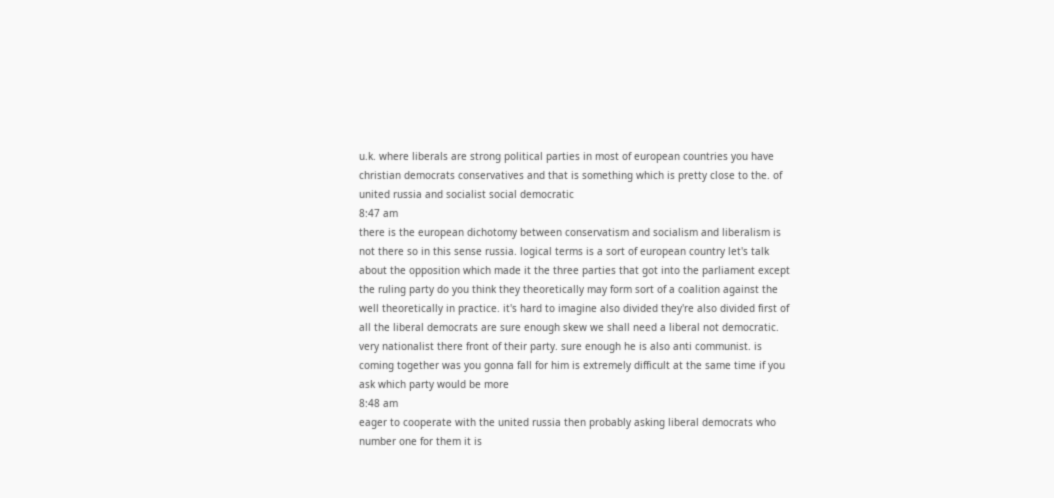u.k. where liberals are strong political parties in most of european countries you have christian democrats conservatives and that is something which is pretty close to the. of united russia and socialist social democratic
8:47 am
there is the european dichotomy between conservatism and socialism and liberalism is not there so in this sense russia. logical terms is a sort of european country let's talk about the opposition which made it the three parties that got into the parliament except the ruling party do you think they theoretically may form sort of a coalition against the well theoretically in practice. it's hard to imagine also divided they're also divided first of all the liberal democrats are sure enough skew we shall need a liberal not democratic. very nationalist there front of their party. sure enough he is also anti communist. is coming together was you gonna fall for him is extremely difficult at the same time if you ask which party would be more
8:48 am
eager to cooperate with the united russia then probably asking liberal democrats who number one for them it is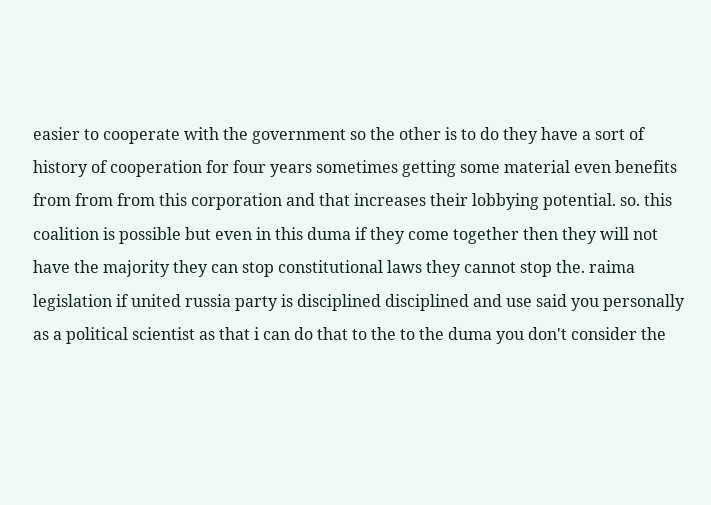easier to cooperate with the government so the other is to do they have a sort of history of cooperation for four years sometimes getting some material even benefits from from from this corporation and that increases their lobbying potential. so. this coalition is possible but even in this duma if they come together then they will not have the majority they can stop constitutional laws they cannot stop the. raima legislation if united russia party is disciplined disciplined and use said you personally as a political scientist as that i can do that to the to the duma you don't consider the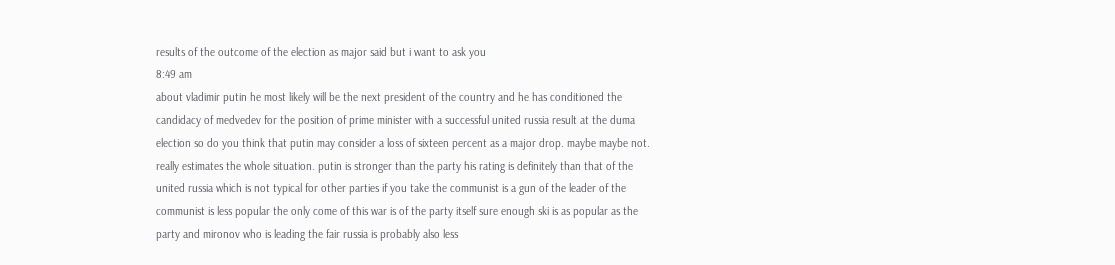results of the outcome of the election as major said but i want to ask you
8:49 am
about vladimir putin he most likely will be the next president of the country and he has conditioned the candidacy of medvedev for the position of prime minister with a successful united russia result at the duma election so do you think that putin may consider a loss of sixteen percent as a major drop. maybe maybe not. really estimates the whole situation. putin is stronger than the party his rating is definitely than that of the united russia which is not typical for other parties if you take the communist is a gun of the leader of the communist is less popular the only come of this war is of the party itself sure enough ski is as popular as the party and mironov who is leading the fair russia is probably also less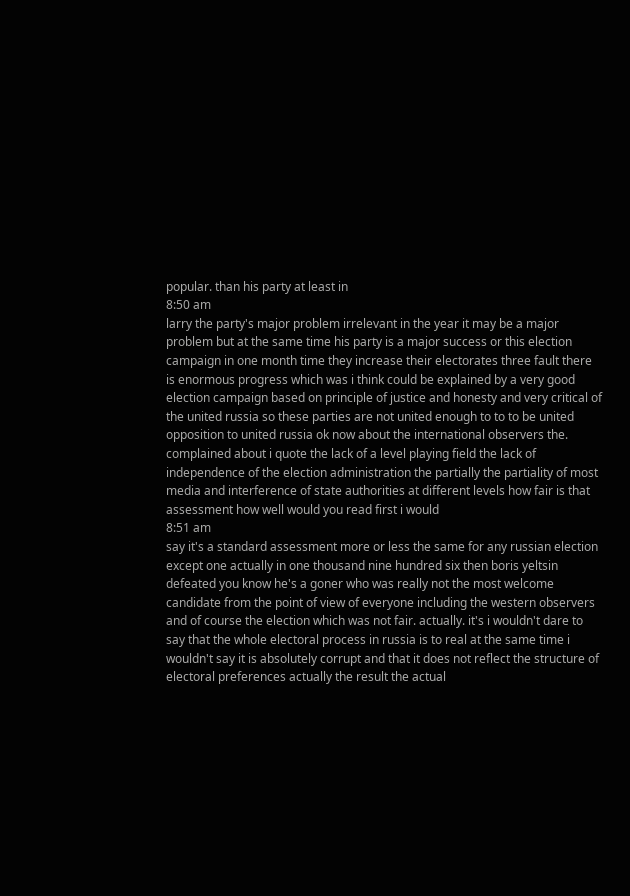popular. than his party at least in
8:50 am
larry the party's major problem irrelevant in the year it may be a major problem but at the same time his party is a major success or this election campaign in one month time they increase their electorates three fault there is enormous progress which was i think could be explained by a very good election campaign based on principle of justice and honesty and very critical of the united russia so these parties are not united enough to to to be united opposition to united russia ok now about the international observers the. complained about i quote the lack of a level playing field the lack of independence of the election administration the partially the partiality of most media and interference of state authorities at different levels how fair is that assessment how well would you read first i would
8:51 am
say it's a standard assessment more or less the same for any russian election except one actually in one thousand nine hundred six then boris yeltsin defeated you know he's a goner who was really not the most welcome candidate from the point of view of everyone including the western observers and of course the election which was not fair. actually. it's i wouldn't dare to say that the whole electoral process in russia is to real at the same time i wouldn't say it is absolutely corrupt and that it does not reflect the structure of electoral preferences actually the result the actual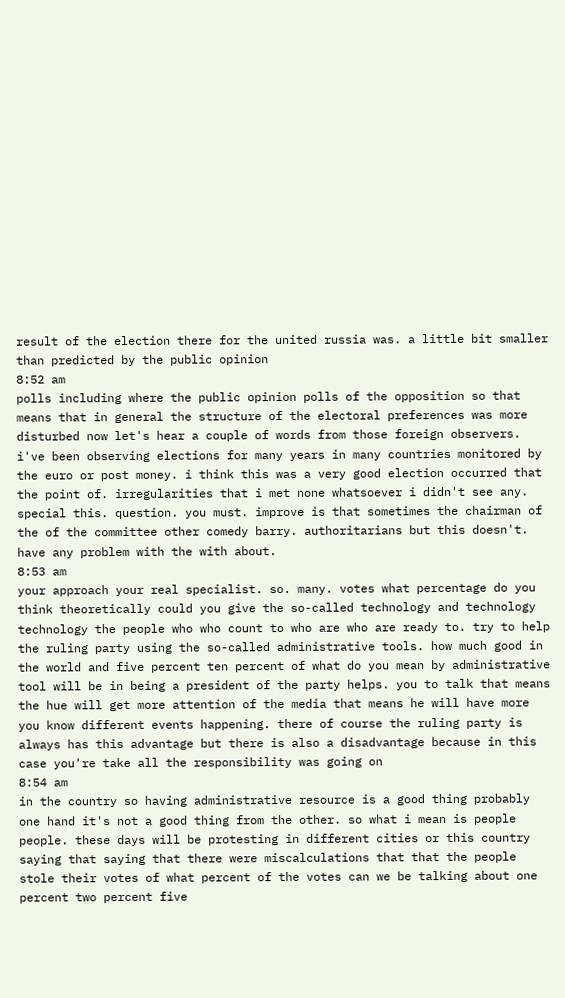result of the election there for the united russia was. a little bit smaller than predicted by the public opinion
8:52 am
polls including where the public opinion polls of the opposition so that means that in general the structure of the electoral preferences was more disturbed now let's hear a couple of words from those foreign observers. i've been observing elections for many years in many countries monitored by the euro or post money. i think this was a very good election occurred that the point of. irregularities that i met none whatsoever i didn't see any. special this. question. you must. improve is that sometimes the chairman of the of the committee other comedy barry. authoritarians but this doesn't. have any problem with the with about.
8:53 am
your approach your real specialist. so. many. votes what percentage do you think theoretically could you give the so-called technology and technology technology the people who who count to who are who are ready to. try to help the ruling party using the so-called administrative tools. how much good in the world and five percent ten percent of what do you mean by administrative tool will be in being a president of the party helps. you to talk that means the hue will get more attention of the media that means he will have more you know different events happening. there of course the ruling party is always has this advantage but there is also a disadvantage because in this case you're take all the responsibility was going on
8:54 am
in the country so having administrative resource is a good thing probably one hand it's not a good thing from the other. so what i mean is people people. these days will be protesting in different cities or this country saying that saying that there were miscalculations that that the people stole their votes of what percent of the votes can we be talking about one percent two percent five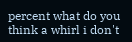percent what do you think a whirl i don't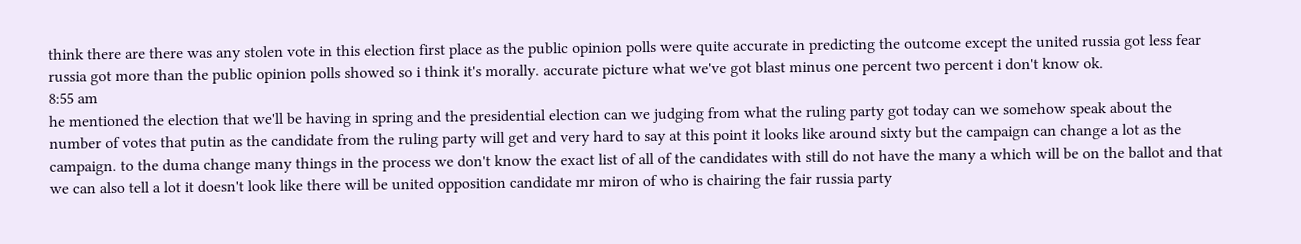think there are there was any stolen vote in this election first place as the public opinion polls were quite accurate in predicting the outcome except the united russia got less fear russia got more than the public opinion polls showed so i think it's morally. accurate picture what we've got blast minus one percent two percent i don't know ok.
8:55 am
he mentioned the election that we'll be having in spring and the presidential election can we judging from what the ruling party got today can we somehow speak about the number of votes that putin as the candidate from the ruling party will get and very hard to say at this point it looks like around sixty but the campaign can change a lot as the campaign. to the duma change many things in the process we don't know the exact list of all of the candidates with still do not have the many a which will be on the ballot and that we can also tell a lot it doesn't look like there will be united opposition candidate mr miron of who is chairing the fair russia party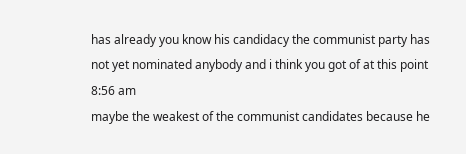has already you know his candidacy the communist party has not yet nominated anybody and i think you got of at this point
8:56 am
maybe the weakest of the communist candidates because he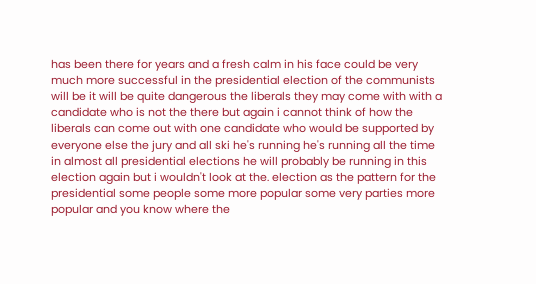has been there for years and a fresh calm in his face could be very much more successful in the presidential election of the communists will be it will be quite dangerous the liberals they may come with with a candidate who is not the there but again i cannot think of how the liberals can come out with one candidate who would be supported by everyone else the jury and all ski he's running he's running all the time in almost all presidential elections he will probably be running in this election again but i wouldn't look at the. election as the pattern for the presidential some people some more popular some very parties more popular and you know where the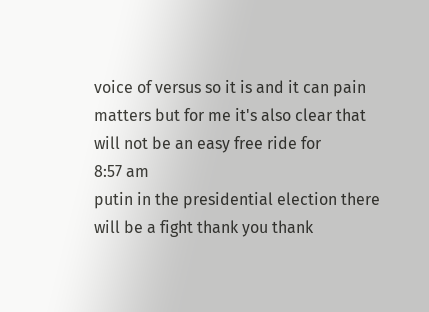voice of versus so it is and it can pain matters but for me it's also clear that will not be an easy free ride for
8:57 am
putin in the presidential election there will be a fight thank you thank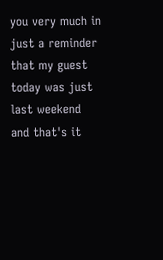you very much in just a reminder that my guest today was just last weekend and that's it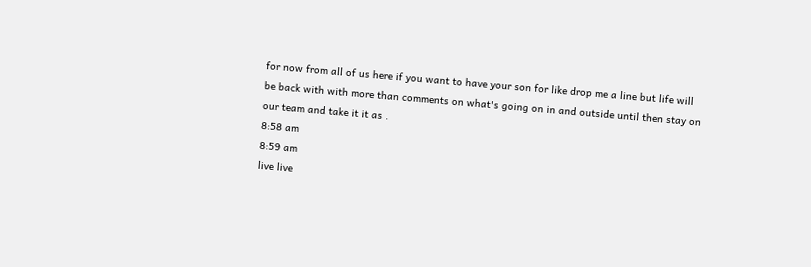for now from all of us here if you want to have your son for like drop me a line but life will be back with with more than comments on what's going on in and outside until then stay on our team and take it it as .
8:58 am
8:59 am
live live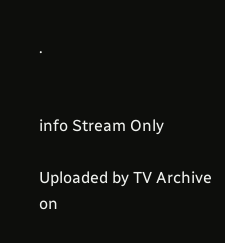.


info Stream Only

Uploaded by TV Archive on